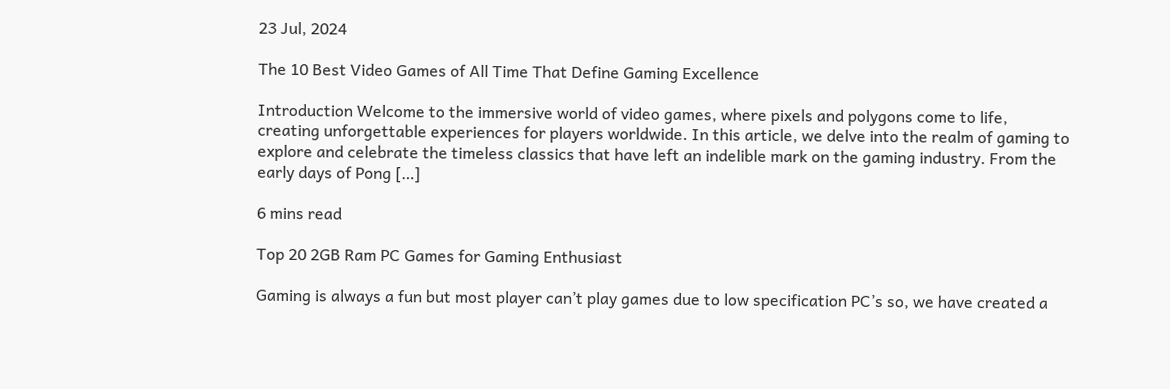23 Jul, 2024

The 10 Best Video Games of All Time That Define Gaming Excellence

Introduction Welcome to the immersive world of video games, where pixels and polygons come to life, creating unforgettable experiences for players worldwide. In this article, we delve into the realm of gaming to explore and celebrate the timeless classics that have left an indelible mark on the gaming industry. From the early days of Pong […]

6 mins read

Top 20 2GB Ram PC Games for Gaming Enthusiast

Gaming is always a fun but most player can’t play games due to low specification PC’s so, we have created a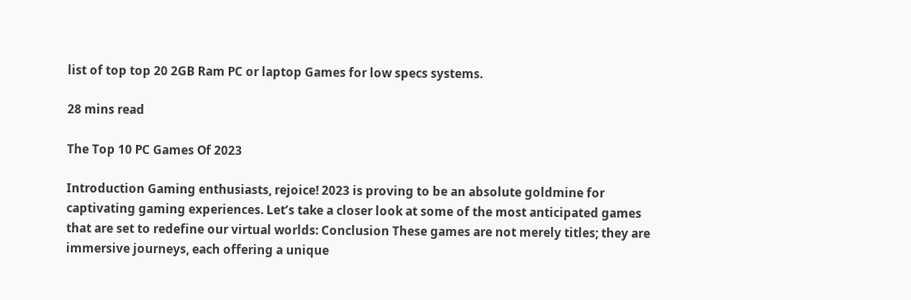list of top top 20 2GB Ram PC or laptop Games for low specs systems.

28 mins read

The Top 10 PC Games Of 2023

Introduction Gaming enthusiasts, rejoice! 2023 is proving to be an absolute goldmine for captivating gaming experiences. Let’s take a closer look at some of the most anticipated games that are set to redefine our virtual worlds: Conclusion These games are not merely titles; they are immersive journeys, each offering a unique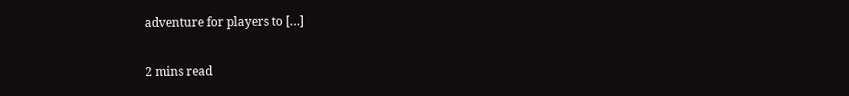adventure for players to […]

2 mins read